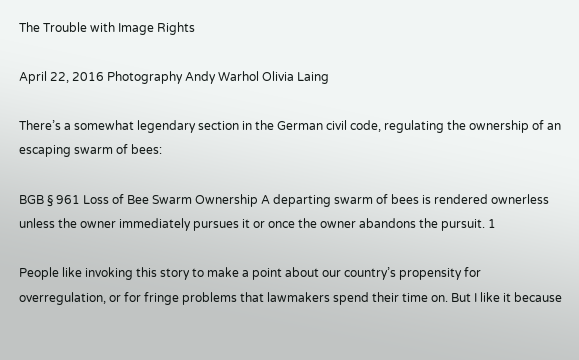The Trouble with Image Rights

April 22, 2016 Photography Andy Warhol Olivia Laing

There’s a somewhat legendary section in the German civil code, regulating the ownership of an escaping swarm of bees:

BGB § 961 Loss of Bee Swarm Ownership A departing swarm of bees is rendered ownerless unless the owner immediately pursues it or once the owner abandons the pursuit. 1

People like invoking this story to make a point about our country’s propensity for overregulation, or for fringe problems that lawmakers spend their time on. But I like it because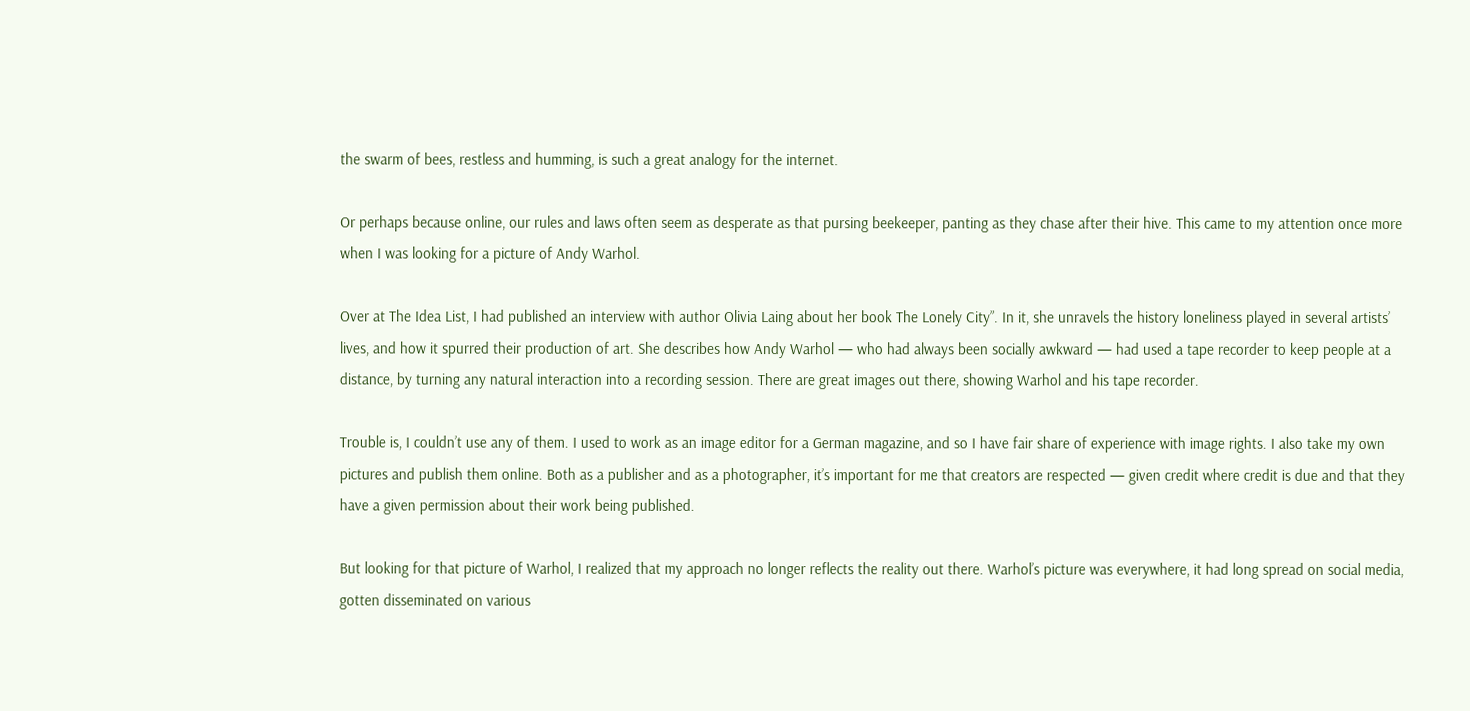the swarm of bees, restless and humming, is such a great analogy for the internet.

Or perhaps because online, our rules and laws often seem as desperate as that pursing beekeeper, panting as they chase after their hive. This came to my attention once more when I was looking for a picture of Andy Warhol.

Over at The Idea List, I had published an interview with author Olivia Laing about her book The Lonely City”. In it, she unravels the history loneliness played in several artists’ lives, and how it spurred their production of art. She describes how Andy Warhol — who had always been socially awkward — had used a tape recorder to keep people at a distance, by turning any natural interaction into a recording session. There are great images out there, showing Warhol and his tape recorder.

Trouble is, I couldn’t use any of them. I used to work as an image editor for a German magazine, and so I have fair share of experience with image rights. I also take my own pictures and publish them online. Both as a publisher and as a photographer, it’s important for me that creators are respected — given credit where credit is due and that they have a given permission about their work being published.

But looking for that picture of Warhol, I realized that my approach no longer reflects the reality out there. Warhol’s picture was everywhere, it had long spread on social media, gotten disseminated on various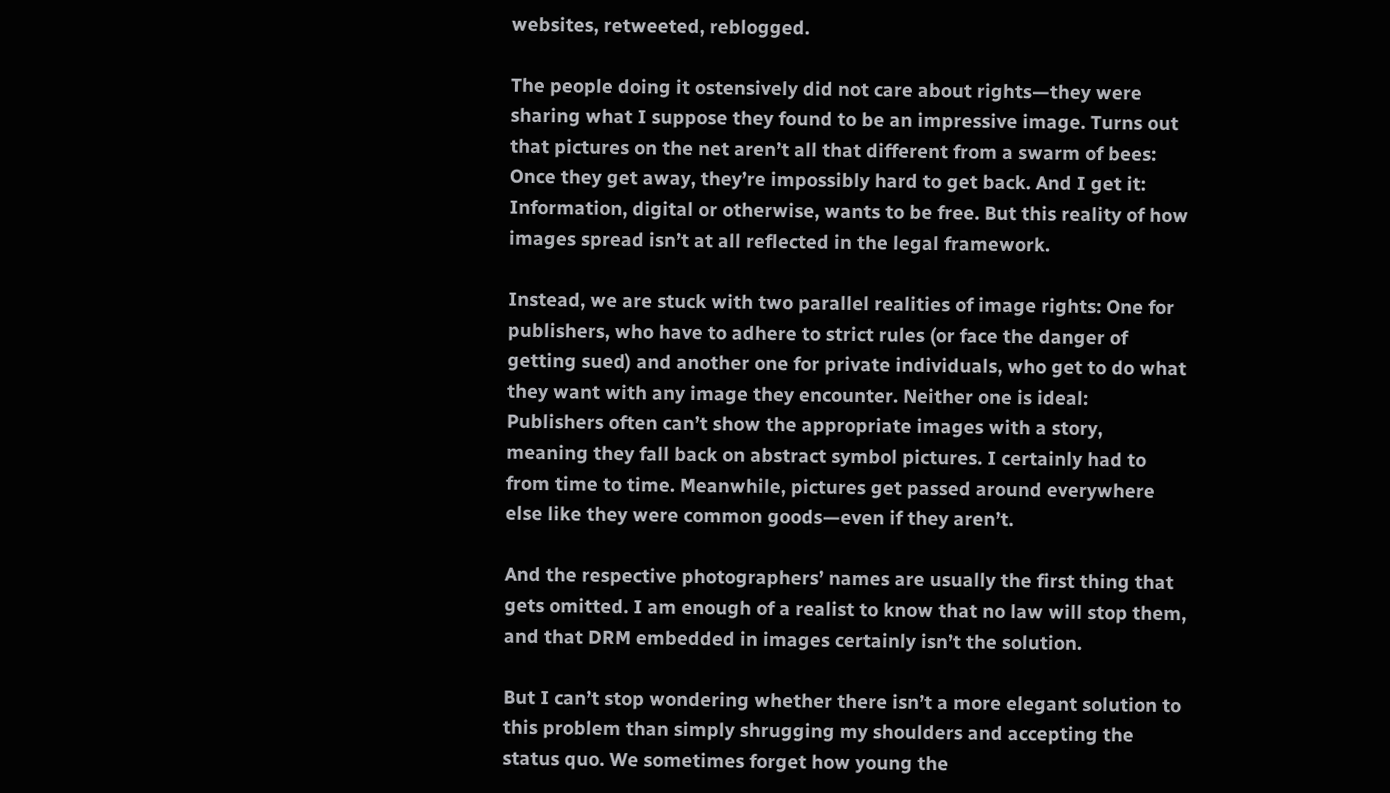websites, retweeted, reblogged.

The people doing it ostensively did not care about rights—they were sharing what I suppose they found to be an impressive image. Turns out that pictures on the net aren’t all that different from a swarm of bees: Once they get away, they’re impossibly hard to get back. And I get it: Information, digital or otherwise, wants to be free. But this reality of how images spread isn’t at all reflected in the legal framework.

Instead, we are stuck with two parallel realities of image rights: One for publishers, who have to adhere to strict rules (or face the danger of getting sued) and another one for private individuals, who get to do what they want with any image they encounter. Neither one is ideal: Publishers often can’t show the appropriate images with a story, meaning they fall back on abstract symbol pictures. I certainly had to from time to time. Meanwhile, pictures get passed around everywhere else like they were common goods—even if they aren’t.

And the respective photographers’ names are usually the first thing that gets omitted. I am enough of a realist to know that no law will stop them, and that DRM embedded in images certainly isn’t the solution.

But I can’t stop wondering whether there isn’t a more elegant solution to this problem than simply shrugging my shoulders and accepting the status quo. We sometimes forget how young the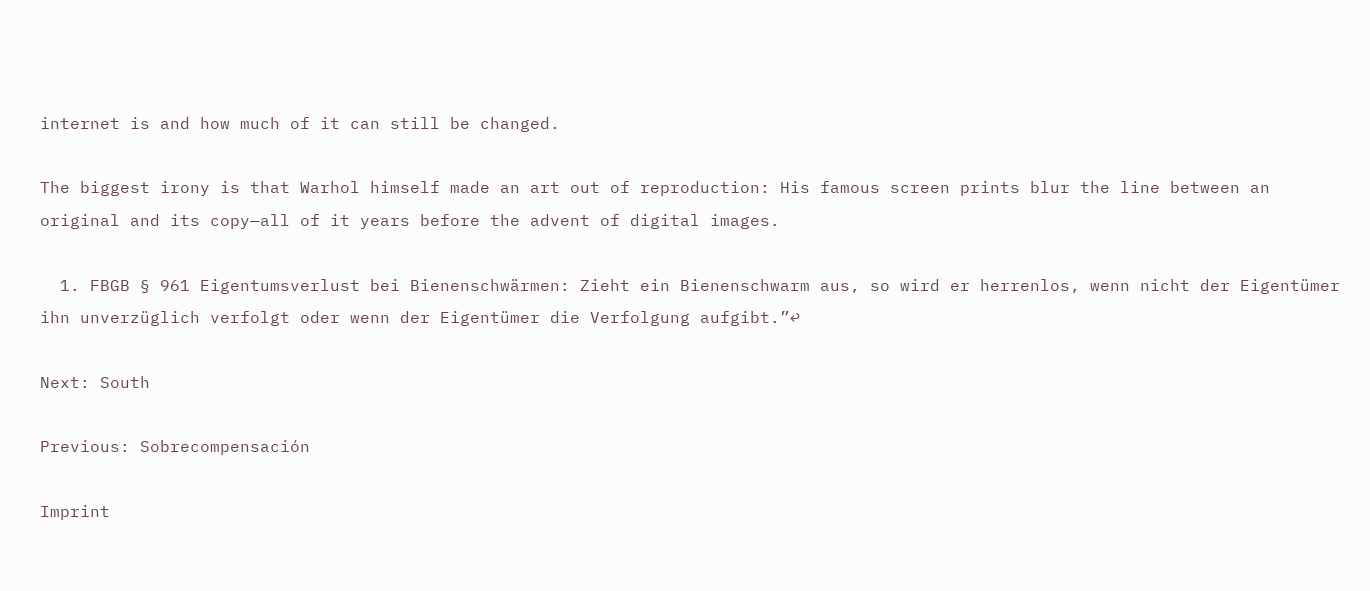internet is and how much of it can still be changed.

The biggest irony is that Warhol himself made an art out of reproduction: His famous screen prints blur the line between an original and its copy—all of it years before the advent of digital images.

  1. FBGB § 961 Eigentumsverlust bei Bienenschwärmen: Zieht ein Bienenschwarm aus, so wird er herrenlos, wenn nicht der Eigentümer ihn unverzüglich verfolgt oder wenn der Eigentümer die Verfolgung aufgibt.”↩

Next: South

Previous: Sobrecompensación

Imprint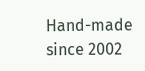Hand-made since 2002